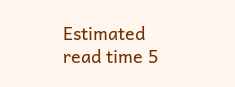Estimated read time 5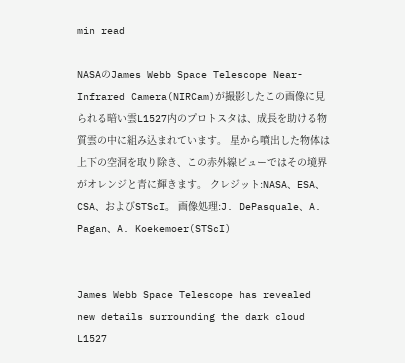min read

NASAのJames Webb Space Telescope Near-Infrared Camera(NIRCam)が撮影したこの画像に見られる暗い雲L1527内のプロトスタは、成長を助ける物質雲の中に組み込まれています。 星から噴出した物体は上下の空洞を取り除き、この赤外線ビューではその境界がオレンジと青に輝きます。 クレジット:NASA、ESA、CSA、およびSTScI。 画像処理:J. DePasquale、A. Pagan、A. Koekemoer(STScI)


James Webb Space Telescope has revealed new details surrounding the dark cloud L1527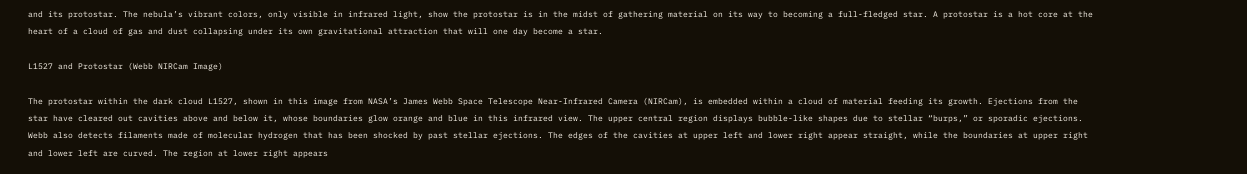and its protostar. The nebula’s vibrant colors, only visible in infrared light, show the protostar is in the midst of gathering material on its way to becoming a full-fledged star. A protostar is a hot core at the heart of a cloud of gas and dust collapsing under its own gravitational attraction that will one day become a star.

L1527 and Protostar (Webb NIRCam Image)

The protostar within the dark cloud L1527, shown in this image from NASA’s James Webb Space Telescope Near-Infrared Camera (NIRCam), is embedded within a cloud of material feeding its growth. Ejections from the star have cleared out cavities above and below it, whose boundaries glow orange and blue in this infrared view. The upper central region displays bubble-like shapes due to stellar “burps,” or sporadic ejections. Webb also detects filaments made of molecular hydrogen that has been shocked by past stellar ejections. The edges of the cavities at upper left and lower right appear straight, while the boundaries at upper right and lower left are curved. The region at lower right appears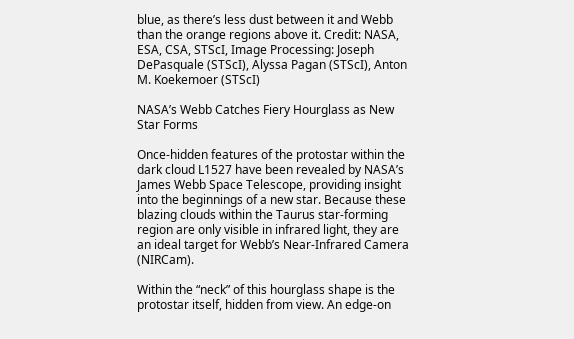blue, as there’s less dust between it and Webb than the orange regions above it. Credit: NASA, ESA, CSA, STScI, Image Processing: Joseph DePasquale (STScI), Alyssa Pagan (STScI), Anton M. Koekemoer (STScI)

NASA’s Webb Catches Fiery Hourglass as New Star Forms

Once-hidden features of the protostar within the dark cloud L1527 have been revealed by NASA’s James Webb Space Telescope, providing insight into the beginnings of a new star. Because these blazing clouds within the Taurus star-forming region are only visible in infrared light, they are an ideal target for Webb’s Near-Infrared Camera (NIRCam).

Within the “neck” of this hourglass shape is the protostar itself, hidden from view. An edge-on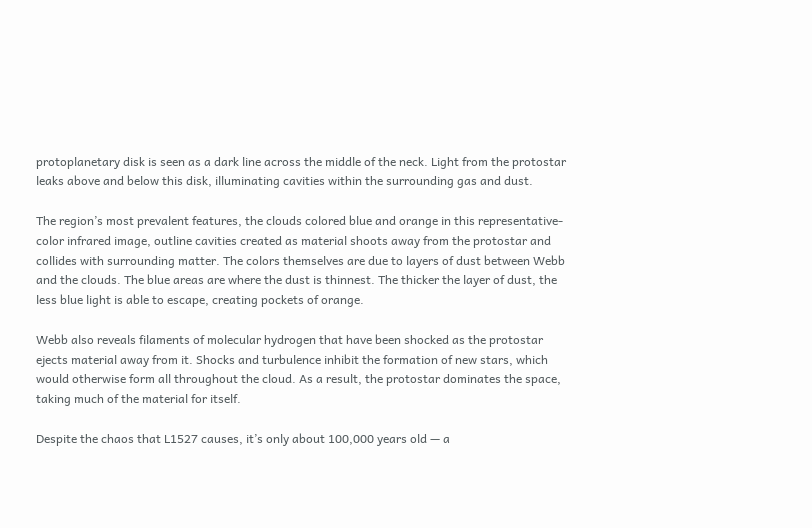protoplanetary disk is seen as a dark line across the middle of the neck. Light from the protostar leaks above and below this disk, illuminating cavities within the surrounding gas and dust.

The region’s most prevalent features, the clouds colored blue and orange in this representative-color infrared image, outline cavities created as material shoots away from the protostar and collides with surrounding matter. The colors themselves are due to layers of dust between Webb and the clouds. The blue areas are where the dust is thinnest. The thicker the layer of dust, the less blue light is able to escape, creating pockets of orange.

Webb also reveals filaments of molecular hydrogen that have been shocked as the protostar ejects material away from it. Shocks and turbulence inhibit the formation of new stars, which would otherwise form all throughout the cloud. As a result, the protostar dominates the space, taking much of the material for itself.

Despite the chaos that L1527 causes, it’s only about 100,000 years old — a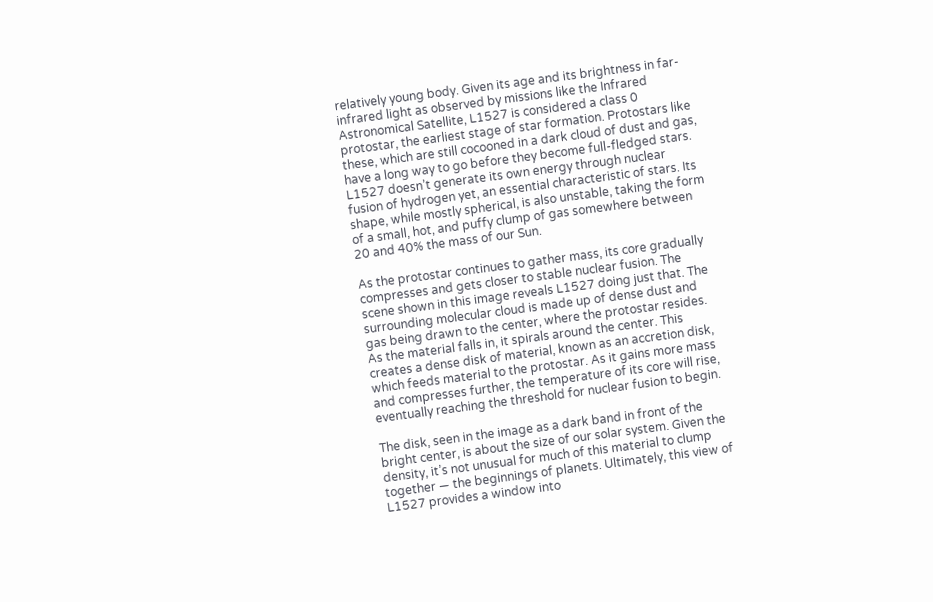relatively young body. Given its age and its brightness in far-infrared light as observed by missions like the Infrared Astronomical Satellite, L1527 is considered a class 0 protostar, the earliest stage of star formation. Protostars like these, which are still cocooned in a dark cloud of dust and gas, have a long way to go before they become full-fledged stars. L1527 doesn’t generate its own energy through nuclear fusion of hydrogen yet, an essential characteristic of stars. Its shape, while mostly spherical, is also unstable, taking the form of a small, hot, and puffy clump of gas somewhere between 20 and 40% the mass of our Sun.

As the protostar continues to gather mass, its core gradually compresses and gets closer to stable nuclear fusion. The scene shown in this image reveals L1527 doing just that. The surrounding molecular cloud is made up of dense dust and gas being drawn to the center, where the protostar resides. As the material falls in, it spirals around the center. This creates a dense disk of material, known as an accretion disk, which feeds material to the protostar. As it gains more mass and compresses further, the temperature of its core will rise, eventually reaching the threshold for nuclear fusion to begin.

The disk, seen in the image as a dark band in front of the bright center, is about the size of our solar system. Given the density, it’s not unusual for much of this material to clump together — the beginnings of planets. Ultimately, this view of L1527 provides a window into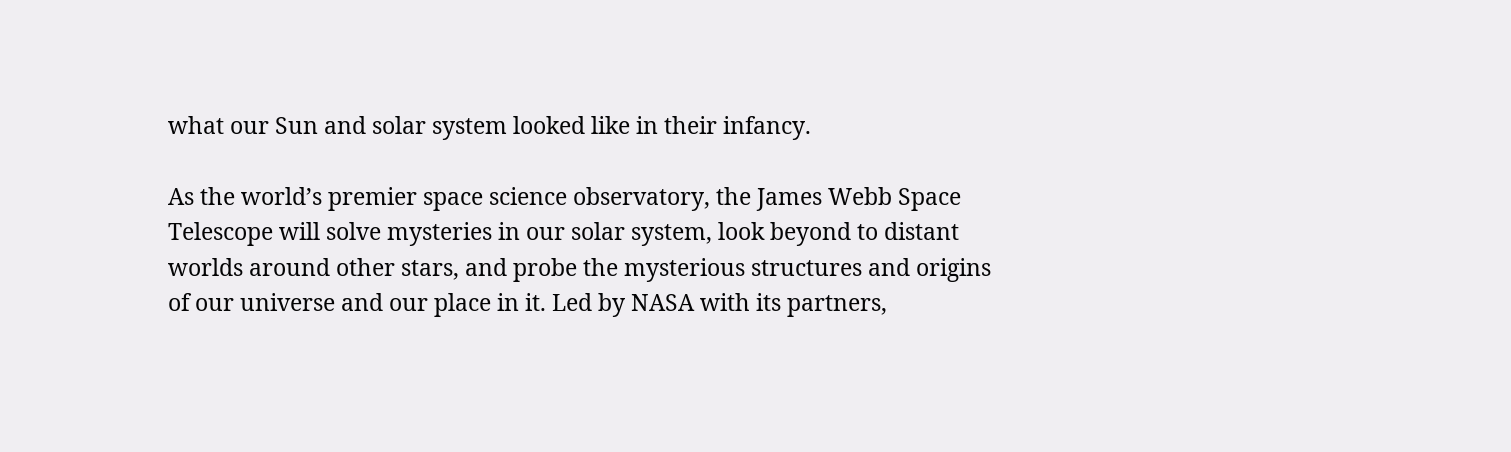what our Sun and solar system looked like in their infancy.

As the world’s premier space science observatory, the James Webb Space Telescope will solve mysteries in our solar system, look beyond to distant worlds around other stars, and probe the mysterious structures and origins of our universe and our place in it. Led by NASA with its partners,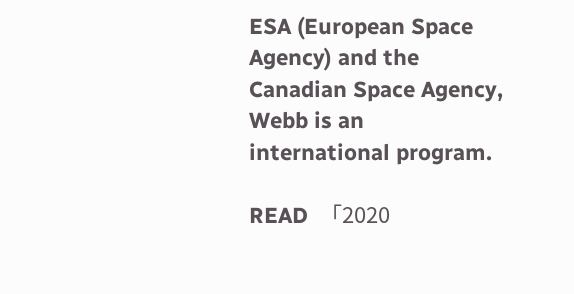ESA (European Space Agency) and the Canadian Space Agency, Webb is an international program.

READ  「2020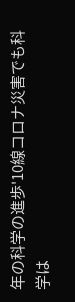年の科学の進歩'10線コロナ災害でも科学は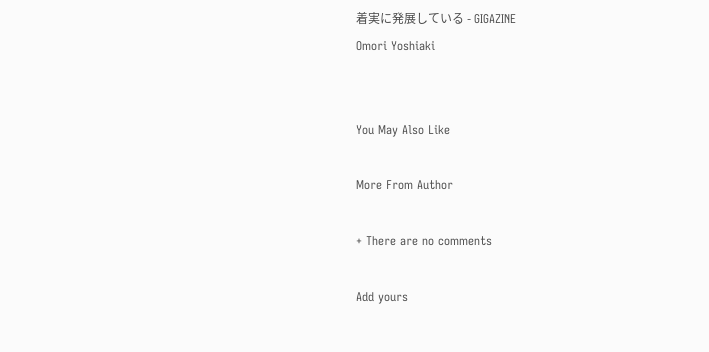着実に発展している - GIGAZINE
Omori Yoshiaki


You May Also Like

More From Author

+ There are no comments

Add yours